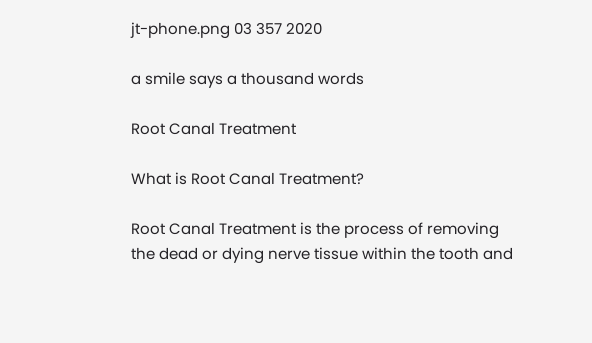jt-phone.png 03 357 2020

a smile says a thousand words

Root Canal Treatment

What is Root Canal Treatment?

Root Canal Treatment is the process of removing the dead or dying nerve tissue within the tooth and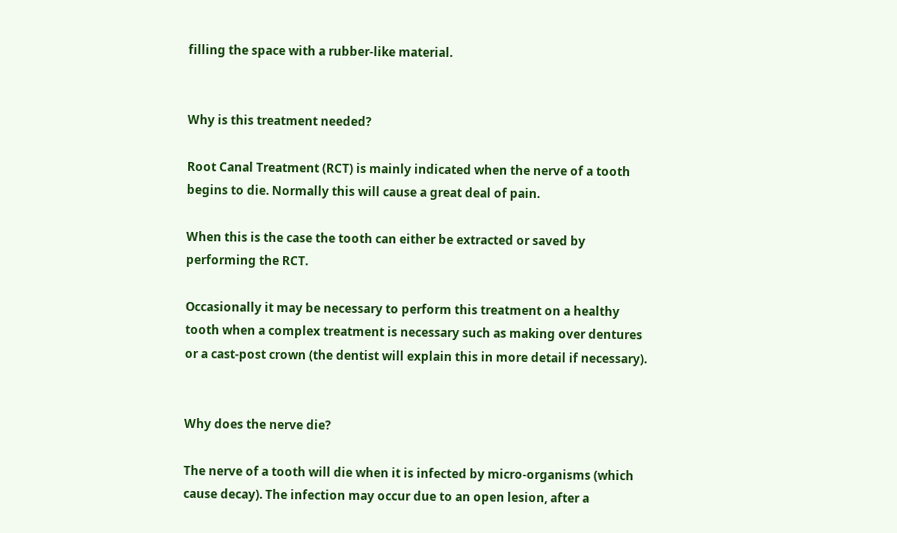filling the space with a rubber-like material.


Why is this treatment needed?

Root Canal Treatment (RCT) is mainly indicated when the nerve of a tooth begins to die. Normally this will cause a great deal of pain.

When this is the case the tooth can either be extracted or saved by performing the RCT.

Occasionally it may be necessary to perform this treatment on a healthy tooth when a complex treatment is necessary such as making over dentures or a cast-post crown (the dentist will explain this in more detail if necessary).


Why does the nerve die?

The nerve of a tooth will die when it is infected by micro-organisms (which cause decay). The infection may occur due to an open lesion, after a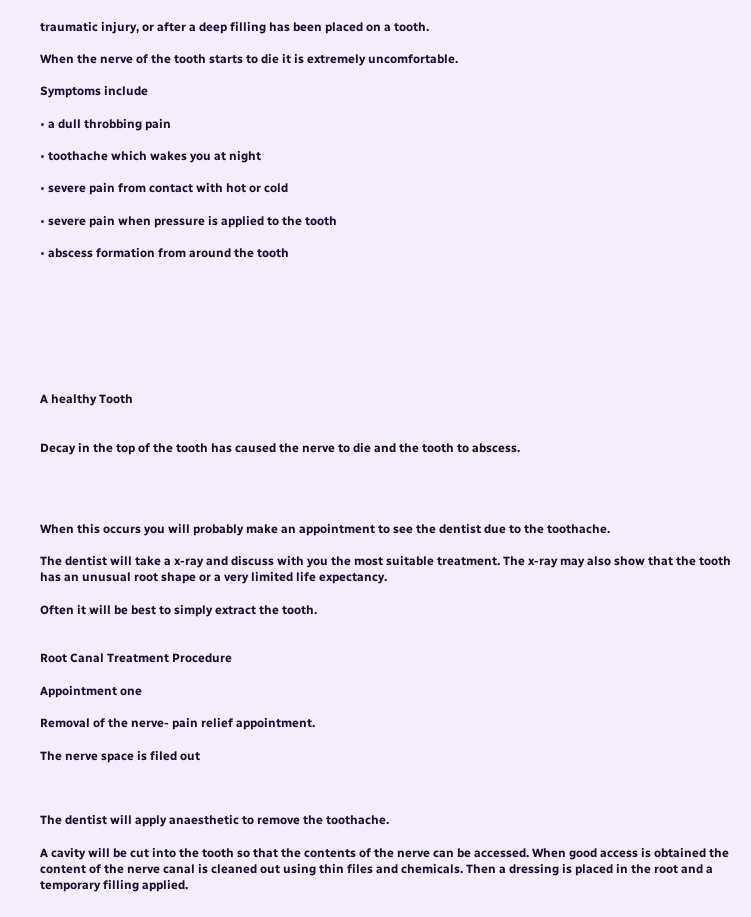traumatic injury, or after a deep filling has been placed on a tooth.

When the nerve of the tooth starts to die it is extremely uncomfortable.

Symptoms include

• a dull throbbing pain

• toothache which wakes you at night

• severe pain from contact with hot or cold

• severe pain when pressure is applied to the tooth

• abscess formation from around the tooth








A healthy Tooth


Decay in the top of the tooth has caused the nerve to die and the tooth to abscess.




When this occurs you will probably make an appointment to see the dentist due to the toothache.

The dentist will take a x-ray and discuss with you the most suitable treatment. The x-ray may also show that the tooth has an unusual root shape or a very limited life expectancy.

Often it will be best to simply extract the tooth.


Root Canal Treatment Procedure

Appointment one

Removal of the nerve- pain relief appointment.

The nerve space is filed out



The dentist will apply anaesthetic to remove the toothache.

A cavity will be cut into the tooth so that the contents of the nerve can be accessed. When good access is obtained the content of the nerve canal is cleaned out using thin files and chemicals. Then a dressing is placed in the root and a temporary filling applied.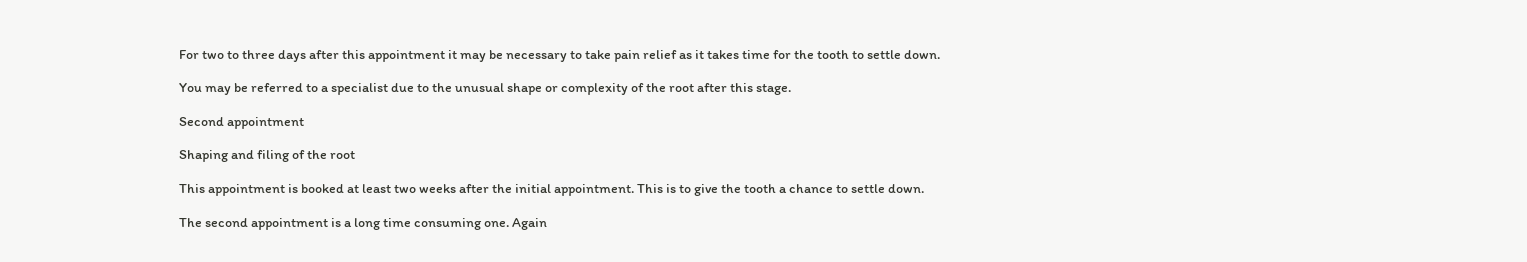For two to three days after this appointment it may be necessary to take pain relief as it takes time for the tooth to settle down.

You may be referred to a specialist due to the unusual shape or complexity of the root after this stage.

Second appointment

Shaping and filing of the root

This appointment is booked at least two weeks after the initial appointment. This is to give the tooth a chance to settle down.

The second appointment is a long time consuming one. Again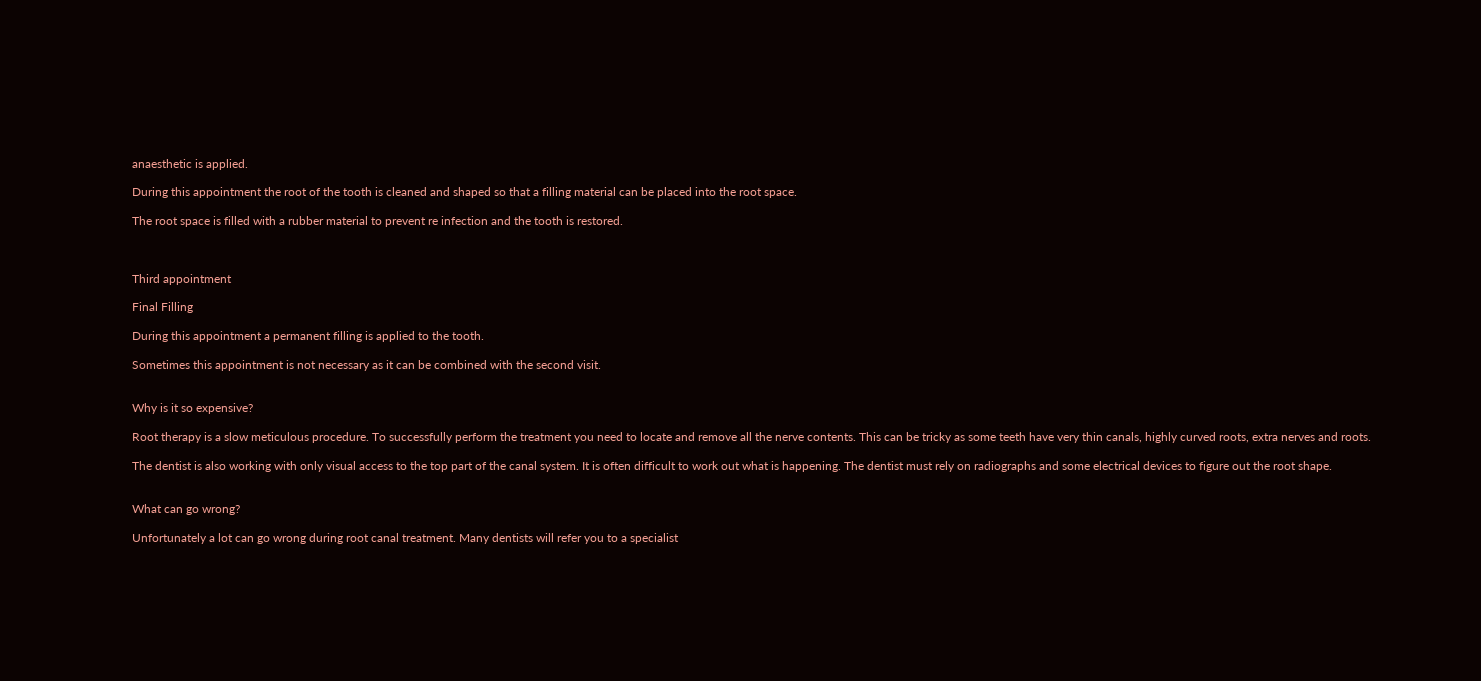anaesthetic is applied.

During this appointment the root of the tooth is cleaned and shaped so that a filling material can be placed into the root space.

The root space is filled with a rubber material to prevent re infection and the tooth is restored.



Third appointment

Final Filling

During this appointment a permanent filling is applied to the tooth.

Sometimes this appointment is not necessary as it can be combined with the second visit.


Why is it so expensive?

Root therapy is a slow meticulous procedure. To successfully perform the treatment you need to locate and remove all the nerve contents. This can be tricky as some teeth have very thin canals, highly curved roots, extra nerves and roots.

The dentist is also working with only visual access to the top part of the canal system. It is often difficult to work out what is happening. The dentist must rely on radiographs and some electrical devices to figure out the root shape.


What can go wrong?

Unfortunately a lot can go wrong during root canal treatment. Many dentists will refer you to a specialist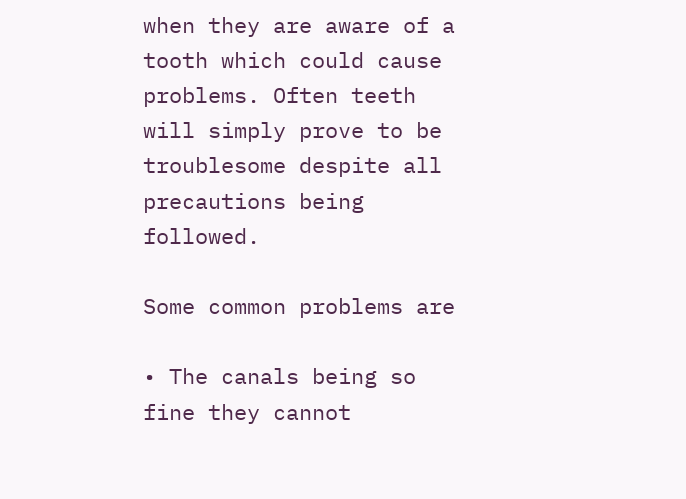when they are aware of a tooth which could cause problems. Often teeth will simply prove to be troublesome despite all precautions being followed.

Some common problems are

• The canals being so fine they cannot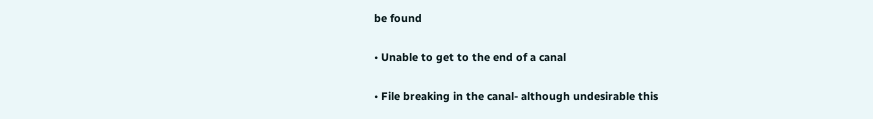be found

• Unable to get to the end of a canal

• File breaking in the canal- although undesirable this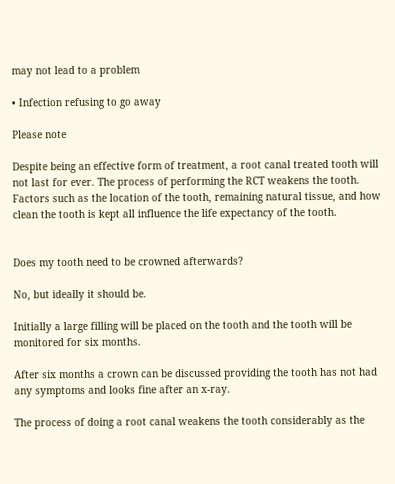may not lead to a problem

• Infection refusing to go away

Please note

Despite being an effective form of treatment, a root canal treated tooth will not last for ever. The process of performing the RCT weakens the tooth. Factors such as the location of the tooth, remaining natural tissue, and how clean the tooth is kept all influence the life expectancy of the tooth.


Does my tooth need to be crowned afterwards?

No, but ideally it should be.

Initially a large filling will be placed on the tooth and the tooth will be monitored for six months.

After six months a crown can be discussed providing the tooth has not had any symptoms and looks fine after an x-ray.

The process of doing a root canal weakens the tooth considerably as the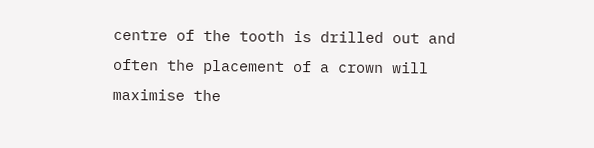centre of the tooth is drilled out and often the placement of a crown will maximise the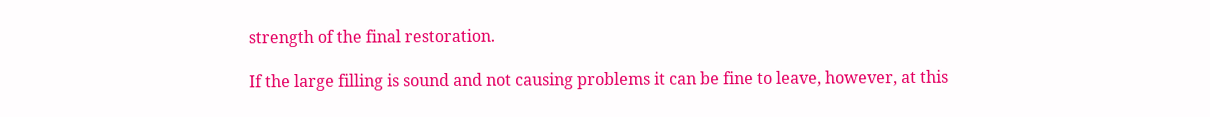strength of the final restoration.

If the large filling is sound and not causing problems it can be fine to leave, however, at this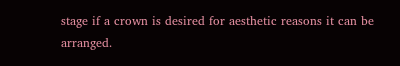stage if a crown is desired for aesthetic reasons it can be arranged.